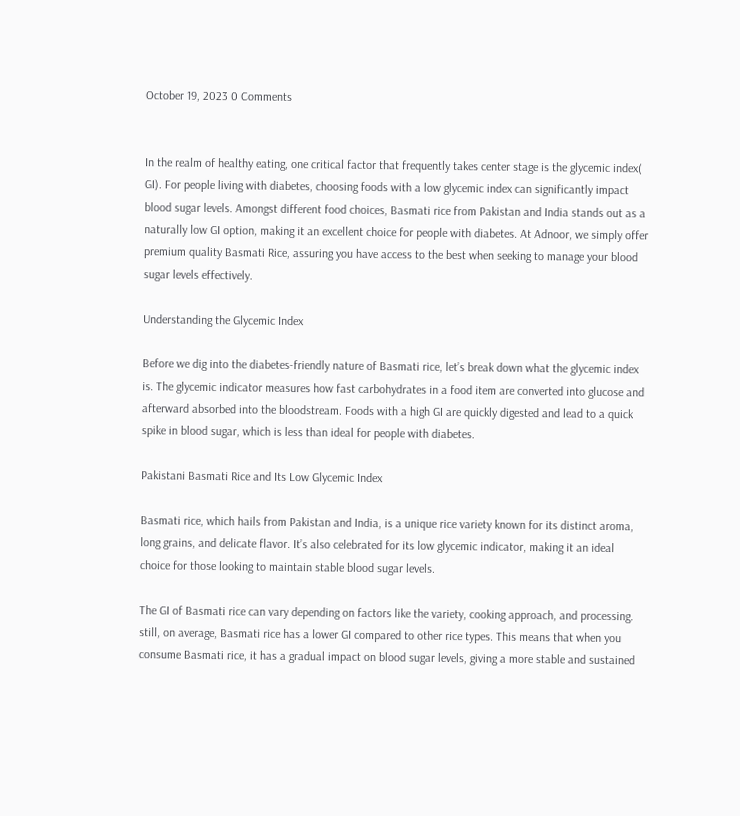October 19, 2023 0 Comments


In the realm of healthy eating, one critical factor that frequently takes center stage is the glycemic index( GI). For people living with diabetes, choosing foods with a low glycemic index can significantly impact blood sugar levels. Amongst different food choices, Basmati rice from Pakistan and India stands out as a naturally low GI option, making it an excellent choice for people with diabetes. At Adnoor, we simply offer premium quality Basmati Rice, assuring you have access to the best when seeking to manage your blood sugar levels effectively.

Understanding the Glycemic Index

Before we dig into the diabetes-friendly nature of Basmati rice, let’s break down what the glycemic index is. The glycemic indicator measures how fast carbohydrates in a food item are converted into glucose and afterward absorbed into the bloodstream. Foods with a high GI are quickly digested and lead to a quick spike in blood sugar, which is less than ideal for people with diabetes.

Pakistani Basmati Rice and Its Low Glycemic Index

Basmati rice, which hails from Pakistan and India, is a unique rice variety known for its distinct aroma, long grains, and delicate flavor. It’s also celebrated for its low glycemic indicator, making it an ideal choice for those looking to maintain stable blood sugar levels.

The GI of Basmati rice can vary depending on factors like the variety, cooking approach, and processing. still, on average, Basmati rice has a lower GI compared to other rice types. This means that when you consume Basmati rice, it has a gradual impact on blood sugar levels, giving a more stable and sustained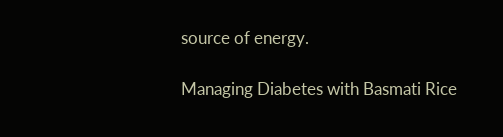source of energy.

Managing Diabetes with Basmati Rice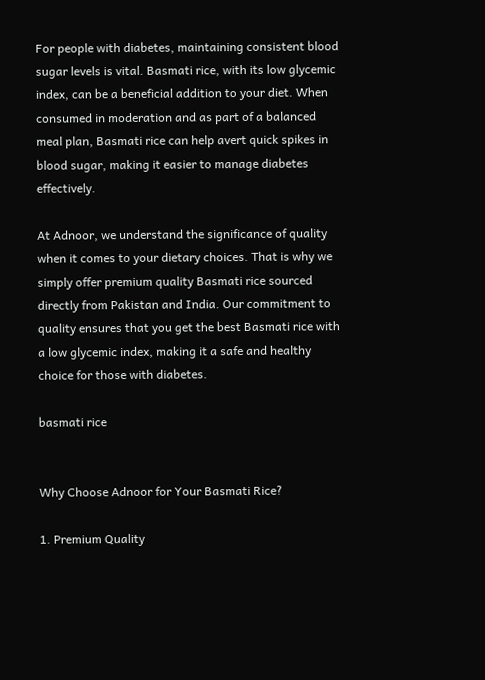For people with diabetes, maintaining consistent blood sugar levels is vital. Basmati rice, with its low glycemic index, can be a beneficial addition to your diet. When consumed in moderation and as part of a balanced meal plan, Basmati rice can help avert quick spikes in blood sugar, making it easier to manage diabetes effectively.

At Adnoor, we understand the significance of quality when it comes to your dietary choices. That is why we simply offer premium quality Basmati rice sourced directly from Pakistan and India. Our commitment to quality ensures that you get the best Basmati rice with a low glycemic index, making it a safe and healthy choice for those with diabetes.

basmati rice


Why Choose Adnoor for Your Basmati Rice?

1. Premium Quality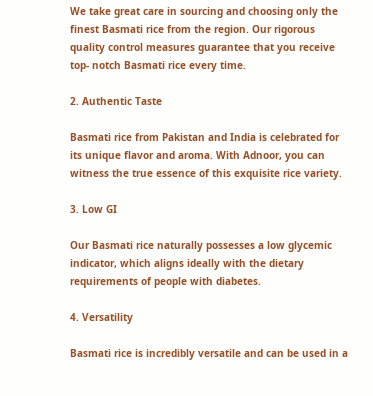We take great care in sourcing and choosing only the finest Basmati rice from the region. Our rigorous quality control measures guarantee that you receive top- notch Basmati rice every time.

2. Authentic Taste

Basmati rice from Pakistan and India is celebrated for its unique flavor and aroma. With Adnoor, you can witness the true essence of this exquisite rice variety.

3. Low GI

Our Basmati rice naturally possesses a low glycemic indicator, which aligns ideally with the dietary requirements of people with diabetes.

4. Versatility

Basmati rice is incredibly versatile and can be used in a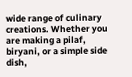wide range of culinary creations. Whether you are making a pilaf, biryani, or a simple side dish,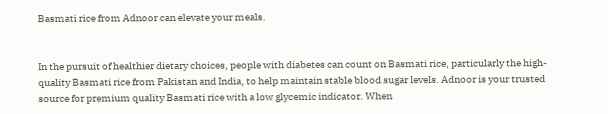Basmati rice from Adnoor can elevate your meals.


In the pursuit of healthier dietary choices, people with diabetes can count on Basmati rice, particularly the high- quality Basmati rice from Pakistan and India, to help maintain stable blood sugar levels. Adnoor is your trusted source for premium quality Basmati rice with a low glycemic indicator. When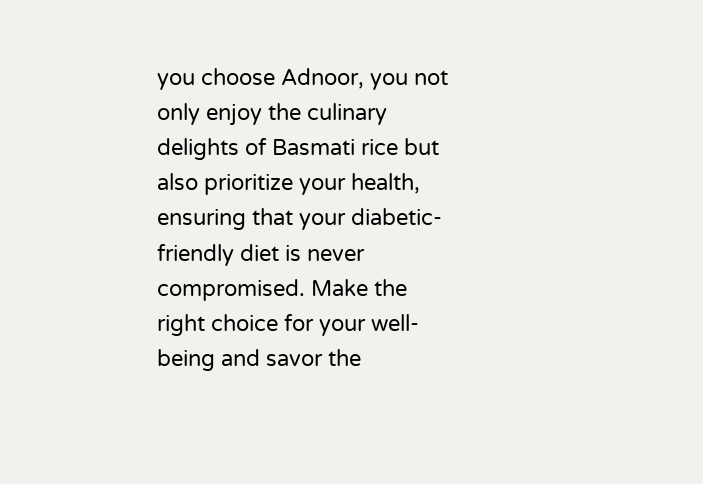you choose Adnoor, you not only enjoy the culinary delights of Basmati rice but also prioritize your health, ensuring that your diabetic-friendly diet is never compromised. Make the right choice for your well- being and savor the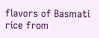flavors of Basmati rice from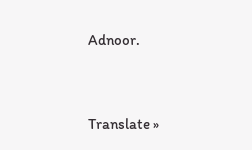Adnoor.



Translate »